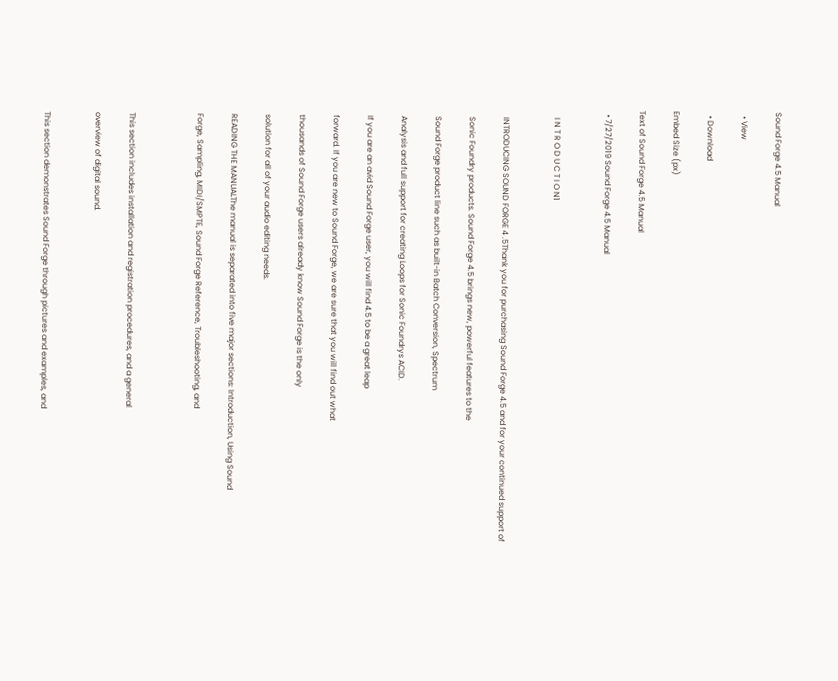Sound Forge 4.5 Manual

  • View

  • Download

Embed Size (px)

Text of Sound Forge 4.5 Manual

  • 7/27/2019 Sound Forge 4.5 Manual


    I N T R O D U C T I O N1


    INTRODUCING SOUND FORGE 4 .5Thank you for purchasing Sound Forge 4.5 and for your continued support of

    Sonic Foundry products. Sound Forge 4.5 brings new, powerful features to the

    Sound Forge product line such as built-in Batch Conversion, Spectrum

    Analysis and full support for creating Loops for Sonic Foundrys ACID.

    If you are an avid Sound Forge user, you will find 4.5 to be a great leap

    forward. If you are new to Sound Forge, we are sure that you will find out what

    thousands of Sound Forge users already know Sound Forge is the only

    solution for all of your audio editing needs.

    READING THE MANUALThe manual is separated into five major sections: Introduction, Using Sound

    Forge, Sampling, MIDI/SMPTE, Sound Forge Reference, Troubleshooting, and



    This section includes installation and registration procedures, and a general

    overview of digital sound.


    This section demonstrates Sound Forge through pictures and examples, and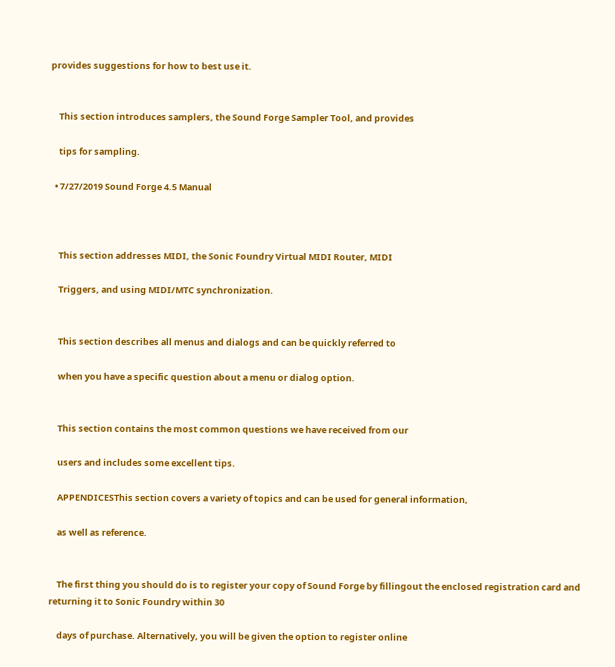provides suggestions for how to best use it.


    This section introduces samplers, the Sound Forge Sampler Tool, and provides

    tips for sampling.

  • 7/27/2019 Sound Forge 4.5 Manual



    This section addresses MIDI, the Sonic Foundry Virtual MIDI Router, MIDI

    Triggers, and using MIDI/MTC synchronization.


    This section describes all menus and dialogs and can be quickly referred to

    when you have a specific question about a menu or dialog option.


    This section contains the most common questions we have received from our

    users and includes some excellent tips.

    APPENDICESThis section covers a variety of topics and can be used for general information,

    as well as reference.


    The first thing you should do is to register your copy of Sound Forge by fillingout the enclosed registration card and returning it to Sonic Foundry within 30

    days of purchase. Alternatively, you will be given the option to register online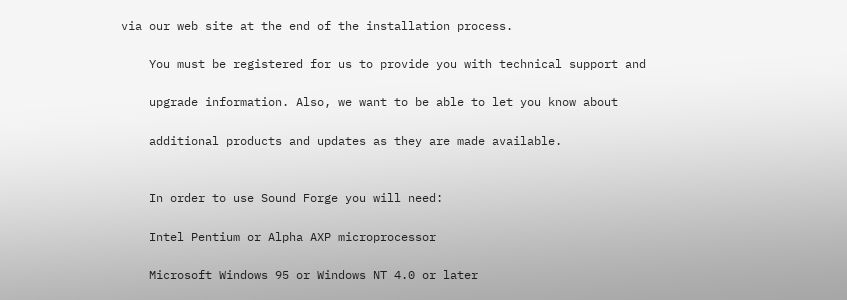via our web site at the end of the installation process.

    You must be registered for us to provide you with technical support and

    upgrade information. Also, we want to be able to let you know about

    additional products and updates as they are made available.


    In order to use Sound Forge you will need:

    Intel Pentium or Alpha AXP microprocessor

    Microsoft Windows 95 or Windows NT 4.0 or later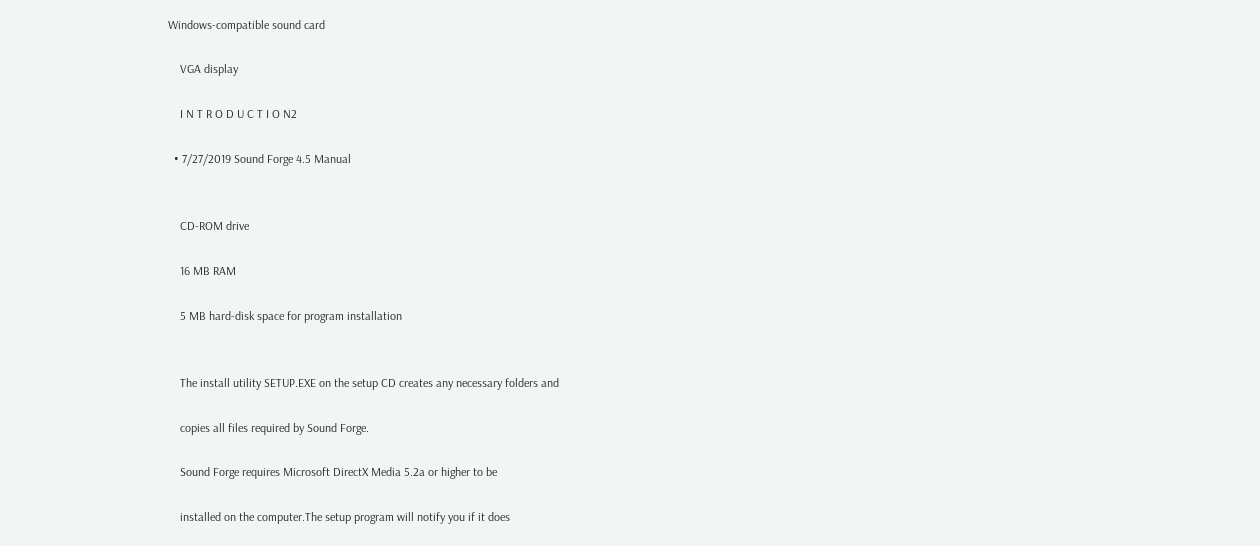Windows-compatible sound card

    VGA display

    I N T R O D U C T I O N2

  • 7/27/2019 Sound Forge 4.5 Manual


    CD-ROM drive

    16 MB RAM

    5 MB hard-disk space for program installation


    The install utility SETUP.EXE on the setup CD creates any necessary folders and

    copies all files required by Sound Forge.

    Sound Forge requires Microsoft DirectX Media 5.2a or higher to be

    installed on the computer.The setup program will notify you if it does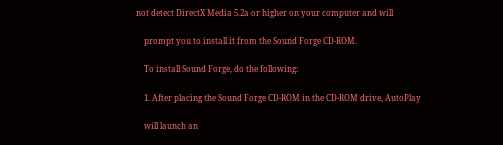not detect DirectX Media 5.2a or higher on your computer and will

    prompt you to install it from the Sound Forge CD-ROM.

    To install Sound Forge, do the following:

    1. After placing the Sound Forge CD-ROM in the CD-ROM drive, AutoPlay

    will launch an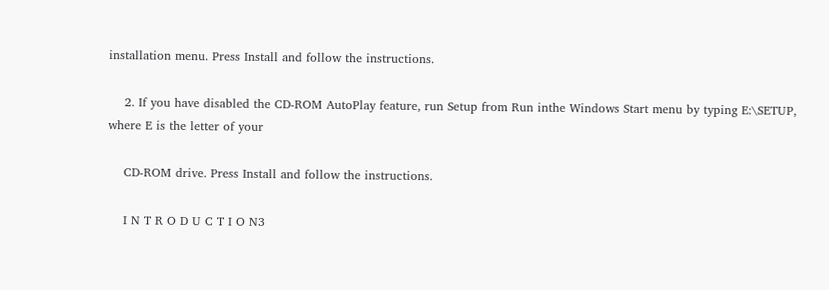installation menu. Press Install and follow the instructions.

    2. If you have disabled the CD-ROM AutoPlay feature, run Setup from Run inthe Windows Start menu by typing E:\SETUP, where E is the letter of your

    CD-ROM drive. Press Install and follow the instructions.

    I N T R O D U C T I O N3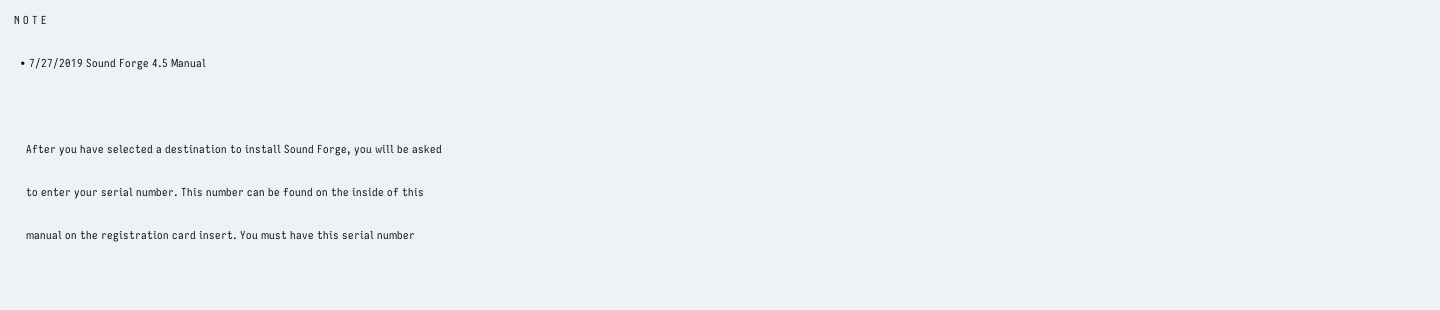N O T E

  • 7/27/2019 Sound Forge 4.5 Manual



    After you have selected a destination to install Sound Forge, you will be asked

    to enter your serial number. This number can be found on the inside of this

    manual on the registration card insert. You must have this serial number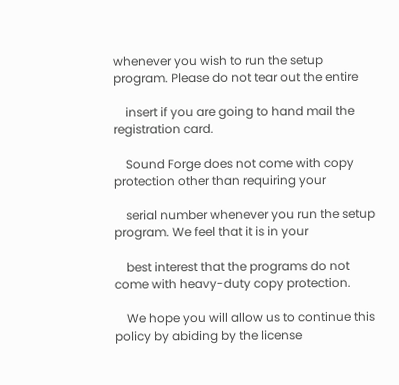whenever you wish to run the setup program. Please do not tear out the entire

    insert if you are going to hand mail the registration card.

    Sound Forge does not come with copy protection other than requiring your

    serial number whenever you run the setup program. We feel that it is in your

    best interest that the programs do not come with heavy-duty copy protection.

    We hope you will allow us to continue this policy by abiding by the license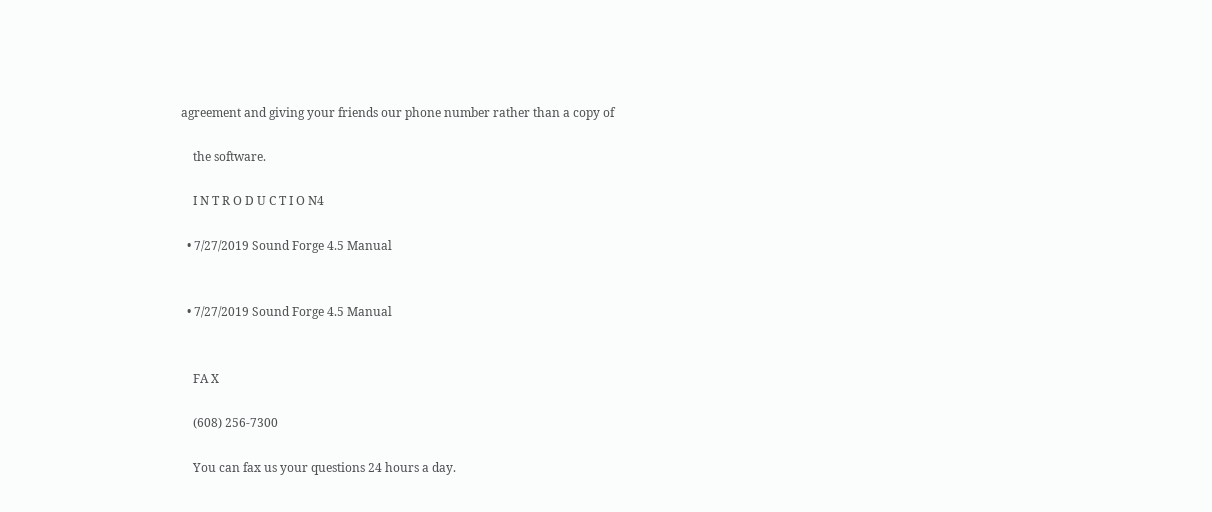agreement and giving your friends our phone number rather than a copy of

    the software.

    I N T R O D U C T I O N4

  • 7/27/2019 Sound Forge 4.5 Manual


  • 7/27/2019 Sound Forge 4.5 Manual


    FA X

    (608) 256-7300

    You can fax us your questions 24 hours a day.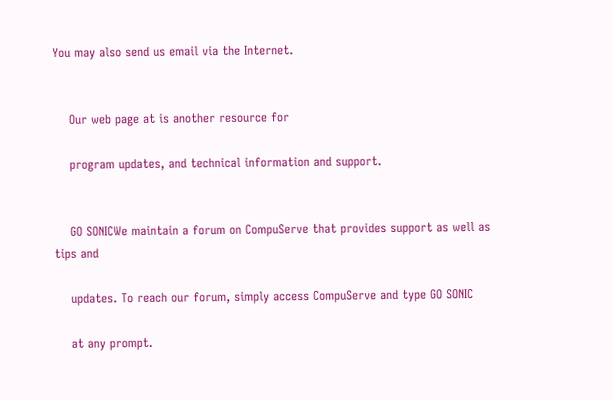You may also send us email via the Internet.


    Our web page at is another resource for

    program updates, and technical information and support.


    GO SONICWe maintain a forum on CompuServe that provides support as well as tips and

    updates. To reach our forum, simply access CompuServe and type GO SONIC

    at any prompt.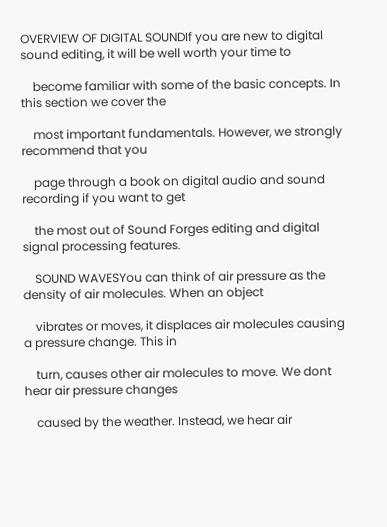OVERVIEW OF DIGITAL SOUNDIf you are new to digital sound editing, it will be well worth your time to

    become familiar with some of the basic concepts. In this section we cover the

    most important fundamentals. However, we strongly recommend that you

    page through a book on digital audio and sound recording if you want to get

    the most out of Sound Forges editing and digital signal processing features.

    SOUND WAVESYou can think of air pressure as the density of air molecules. When an object

    vibrates or moves, it displaces air molecules causing a pressure change. This in

    turn, causes other air molecules to move. We dont hear air pressure changes

    caused by the weather. Instead, we hear air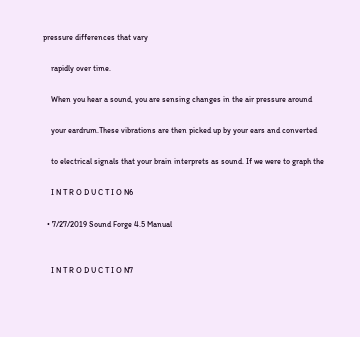pressure differences that vary

    rapidly over time.

    When you hear a sound, you are sensing changes in the air pressure around

    your eardrum.These vibrations are then picked up by your ears and converted

    to electrical signals that your brain interprets as sound. If we were to graph the

    I N T R O D U C T I O N6

  • 7/27/2019 Sound Forge 4.5 Manual


    I N T R O D U C T I O N7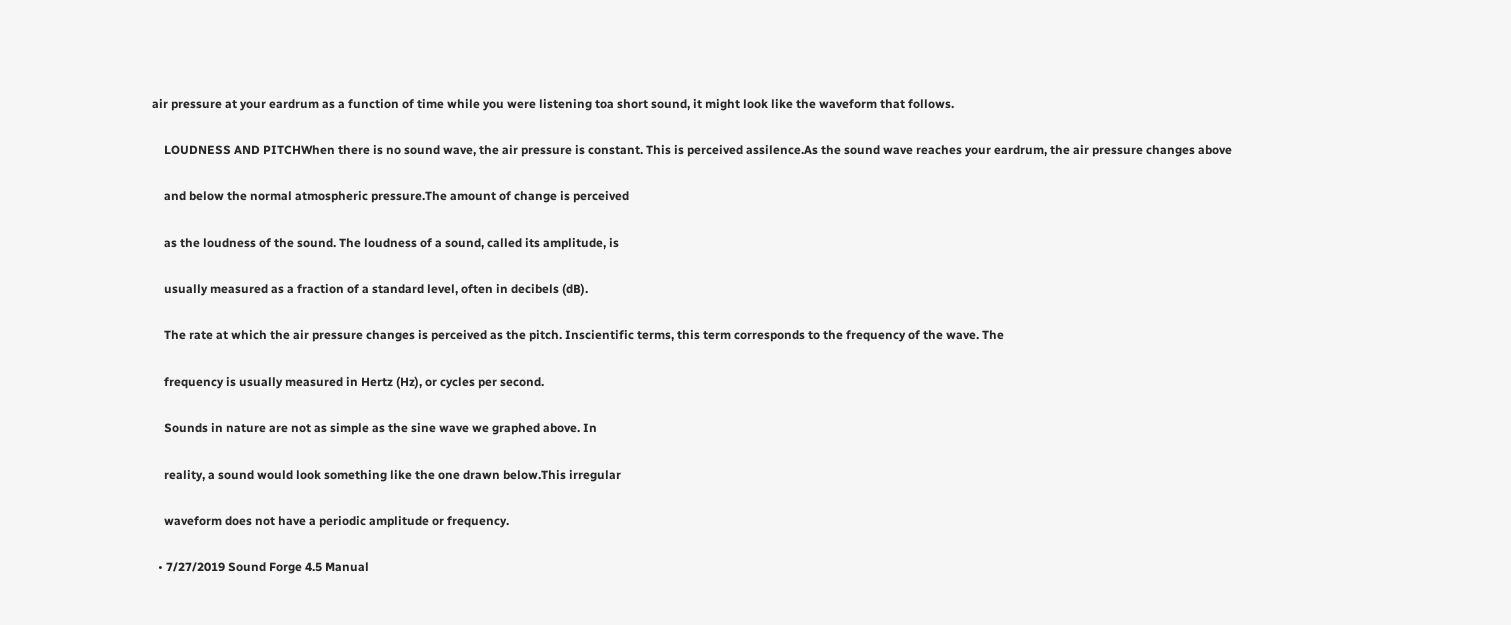air pressure at your eardrum as a function of time while you were listening toa short sound, it might look like the waveform that follows.

    LOUDNESS AND PITCHWhen there is no sound wave, the air pressure is constant. This is perceived assilence.As the sound wave reaches your eardrum, the air pressure changes above

    and below the normal atmospheric pressure.The amount of change is perceived

    as the loudness of the sound. The loudness of a sound, called its amplitude, is

    usually measured as a fraction of a standard level, often in decibels (dB).

    The rate at which the air pressure changes is perceived as the pitch. Inscientific terms, this term corresponds to the frequency of the wave. The

    frequency is usually measured in Hertz (Hz), or cycles per second.

    Sounds in nature are not as simple as the sine wave we graphed above. In

    reality, a sound would look something like the one drawn below.This irregular

    waveform does not have a periodic amplitude or frequency.

  • 7/27/2019 Sound Forge 4.5 Manual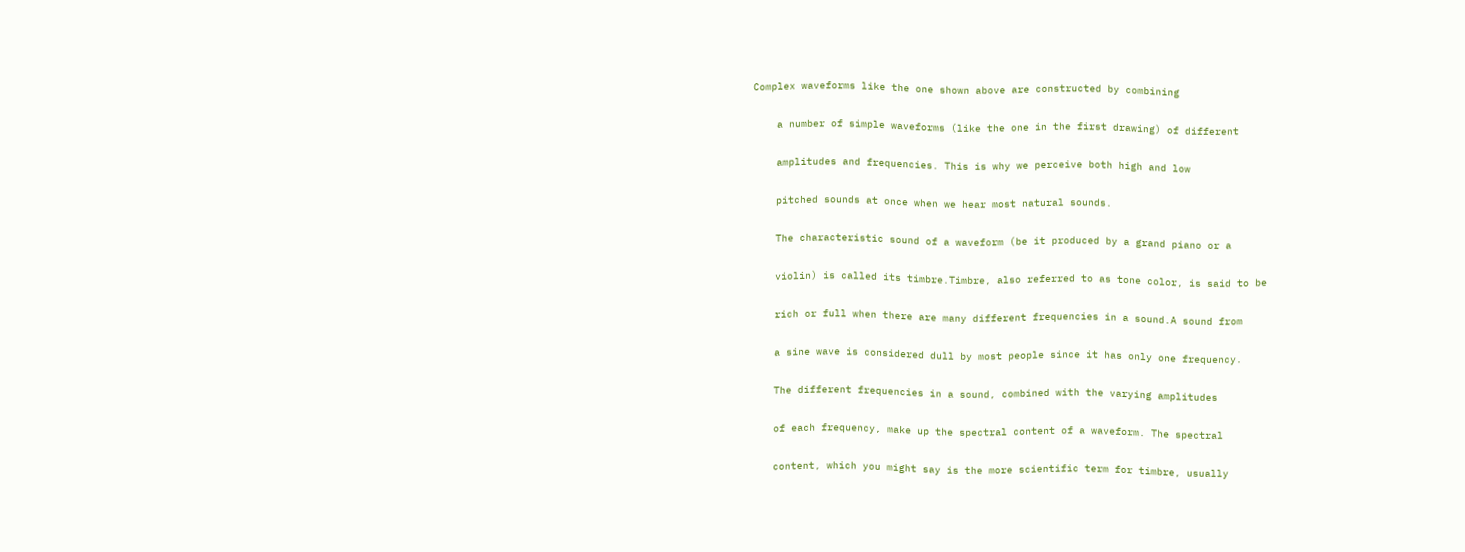Complex waveforms like the one shown above are constructed by combining

    a number of simple waveforms (like the one in the first drawing) of different

    amplitudes and frequencies. This is why we perceive both high and low

    pitched sounds at once when we hear most natural sounds.

    The characteristic sound of a waveform (be it produced by a grand piano or a

    violin) is called its timbre.Timbre, also referred to as tone color, is said to be

    rich or full when there are many different frequencies in a sound.A sound from

    a sine wave is considered dull by most people since it has only one frequency.

    The different frequencies in a sound, combined with the varying amplitudes

    of each frequency, make up the spectral content of a waveform. The spectral

    content, which you might say is the more scientific term for timbre, usually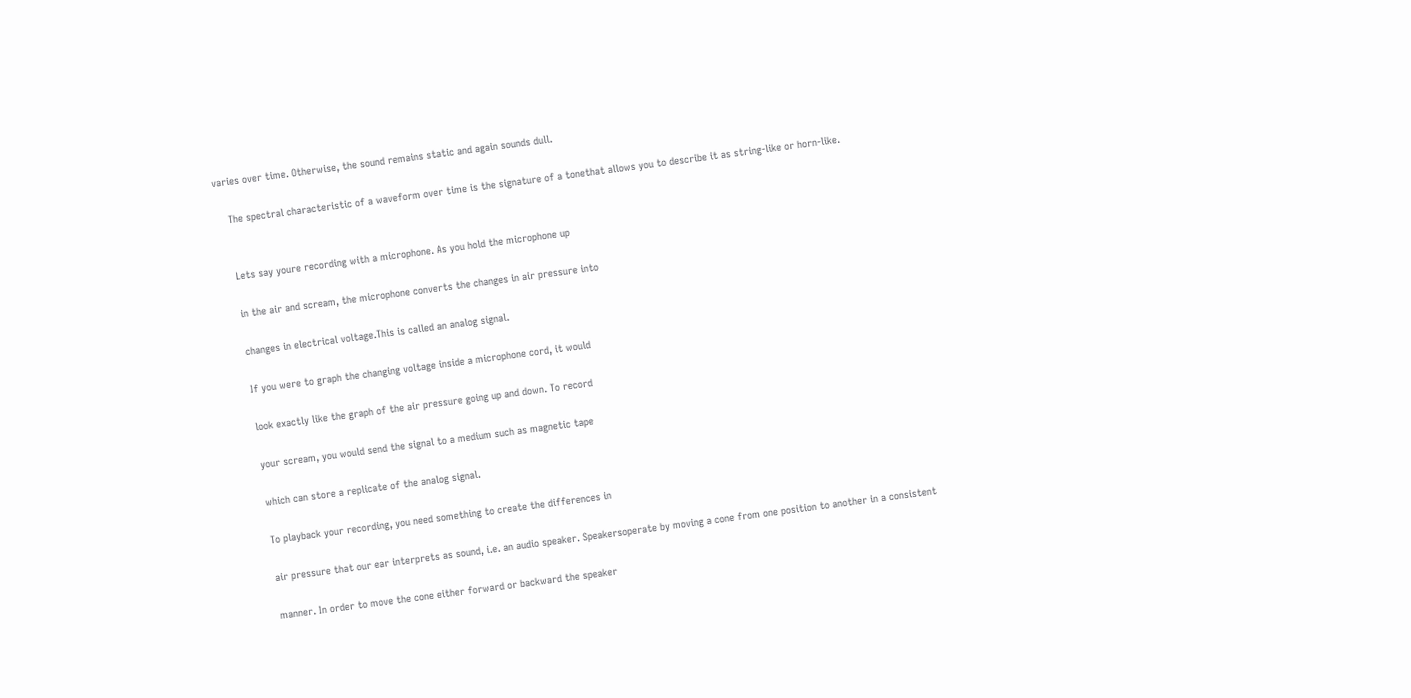varies over time. Otherwise, the sound remains static and again sounds dull.

    The spectral characteristic of a waveform over time is the signature of a tonethat allows you to describe it as string-like or horn-like.


    Lets say youre recording with a microphone. As you hold the microphone up

    in the air and scream, the microphone converts the changes in air pressure into

    changes in electrical voltage.This is called an analog signal.

    If you were to graph the changing voltage inside a microphone cord, it would

    look exactly like the graph of the air pressure going up and down. To record

    your scream, you would send the signal to a medium such as magnetic tape

    which can store a replicate of the analog signal.

    To playback your recording, you need something to create the differences in

    air pressure that our ear interprets as sound, i.e. an audio speaker. Speakersoperate by moving a cone from one position to another in a consistent

    manner. In order to move the cone either forward or backward the speaker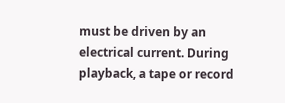must be driven by an electrical current. During playback, a tape or record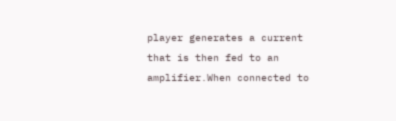player generates a current that is then fed to an amplifier.When connected to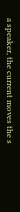a speaker, the current moves the s